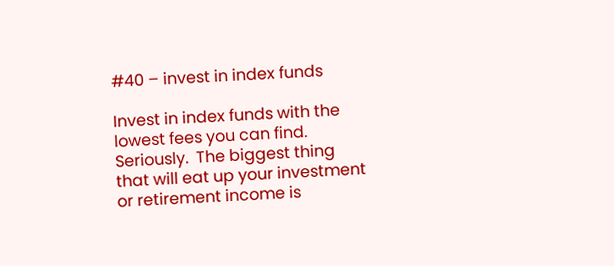#40 – invest in index funds

Invest in index funds with the lowest fees you can find.  Seriously.  The biggest thing that will eat up your investment or retirement income is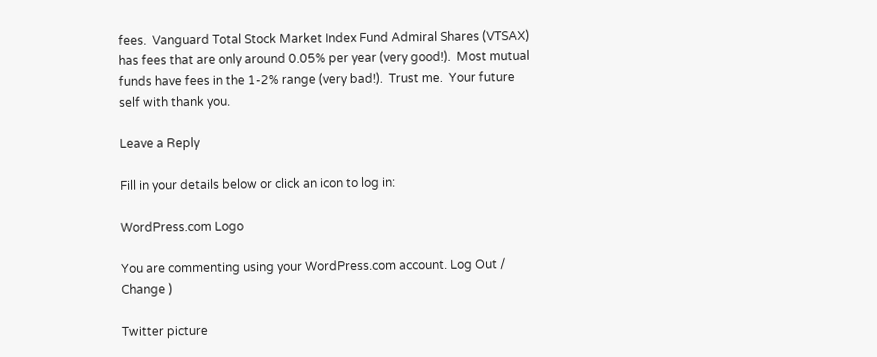fees.  Vanguard Total Stock Market Index Fund Admiral Shares (VTSAX) has fees that are only around 0.05% per year (very good!).  Most mutual funds have fees in the 1-2% range (very bad!).  Trust me.  Your future self with thank you.

Leave a Reply

Fill in your details below or click an icon to log in:

WordPress.com Logo

You are commenting using your WordPress.com account. Log Out /  Change )

Twitter picture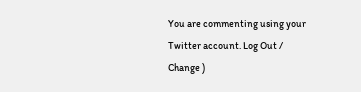You are commenting using your Twitter account. Log Out /  Change )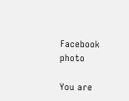Facebook photo

You are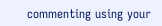commenting using your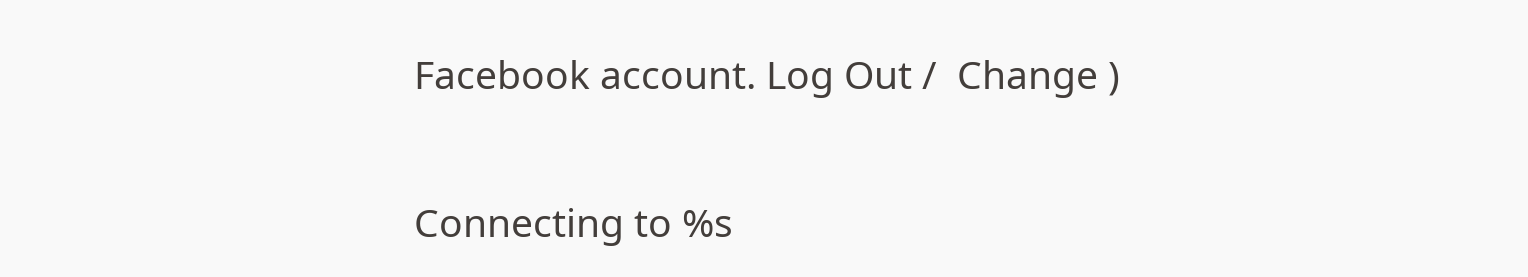Facebook account. Log Out /  Change )

Connecting to %s